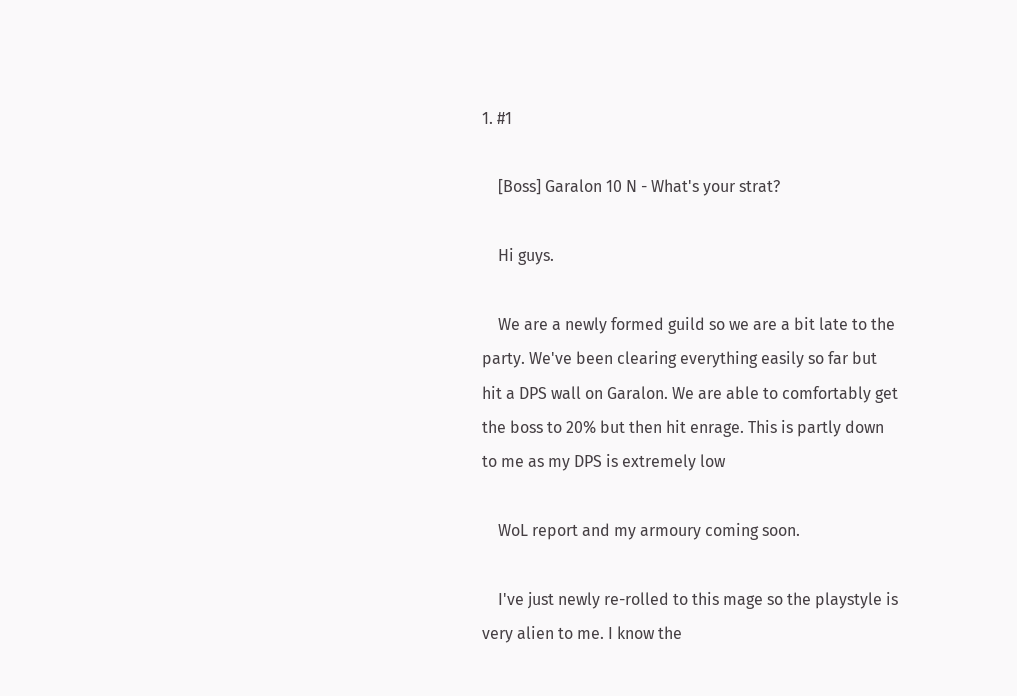1. #1

    [Boss] Garalon 10 N - What's your strat?

    Hi guys.

    We are a newly formed guild so we are a bit late to the party. We've been clearing everything easily so far but hit a DPS wall on Garalon. We are able to comfortably get the boss to 20% but then hit enrage. This is partly down to me as my DPS is extremely low

    WoL report and my armoury coming soon.

    I've just newly re-rolled to this mage so the playstyle is very alien to me. I know the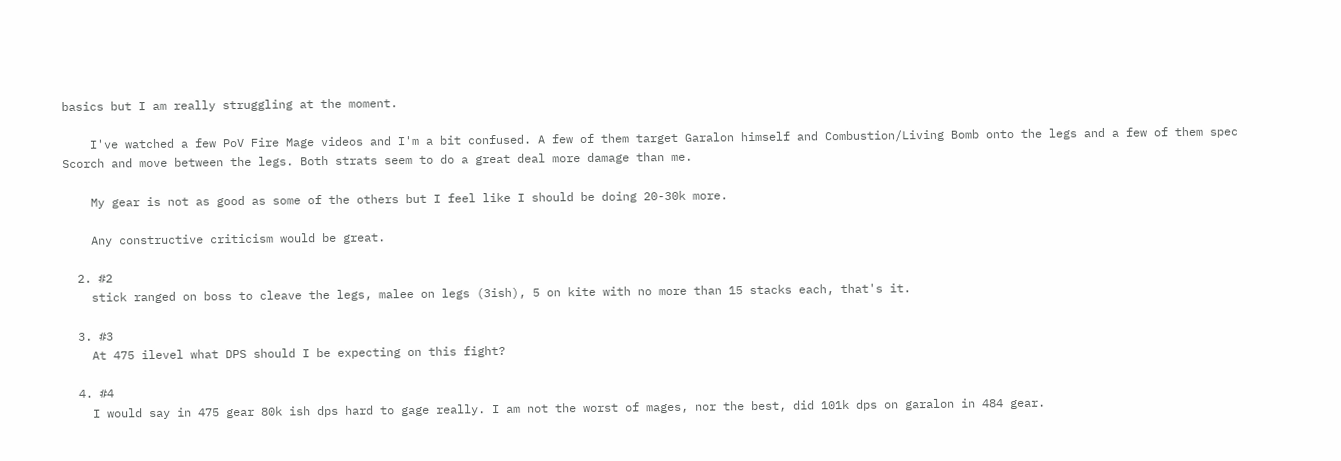basics but I am really struggling at the moment.

    I've watched a few PoV Fire Mage videos and I'm a bit confused. A few of them target Garalon himself and Combustion/Living Bomb onto the legs and a few of them spec Scorch and move between the legs. Both strats seem to do a great deal more damage than me.

    My gear is not as good as some of the others but I feel like I should be doing 20-30k more.

    Any constructive criticism would be great.

  2. #2
    stick ranged on boss to cleave the legs, malee on legs (3ish), 5 on kite with no more than 15 stacks each, that's it.

  3. #3
    At 475 ilevel what DPS should I be expecting on this fight?

  4. #4
    I would say in 475 gear 80k ish dps hard to gage really. I am not the worst of mages, nor the best, did 101k dps on garalon in 484 gear.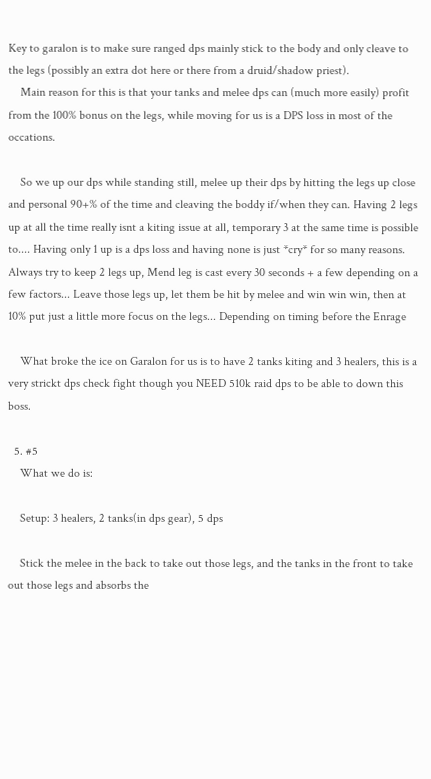Key to garalon is to make sure ranged dps mainly stick to the body and only cleave to the legs (possibly an extra dot here or there from a druid/shadow priest).
    Main reason for this is that your tanks and melee dps can (much more easily) profit from the 100% bonus on the legs, while moving for us is a DPS loss in most of the occations.

    So we up our dps while standing still, melee up their dps by hitting the legs up close and personal 90+% of the time and cleaving the boddy if/when they can. Having 2 legs up at all the time really isnt a kiting issue at all, temporary 3 at the same time is possible to.... Having only 1 up is a dps loss and having none is just *cry* for so many reasons. Always try to keep 2 legs up, Mend leg is cast every 30 seconds + a few depending on a few factors... Leave those legs up, let them be hit by melee and win win win, then at 10% put just a little more focus on the legs... Depending on timing before the Enrage

    What broke the ice on Garalon for us is to have 2 tanks kiting and 3 healers, this is a very strickt dps check fight though you NEED 510k raid dps to be able to down this boss.

  5. #5
    What we do is:

    Setup: 3 healers, 2 tanks(in dps gear), 5 dps

    Stick the melee in the back to take out those legs, and the tanks in the front to take out those legs and absorbs the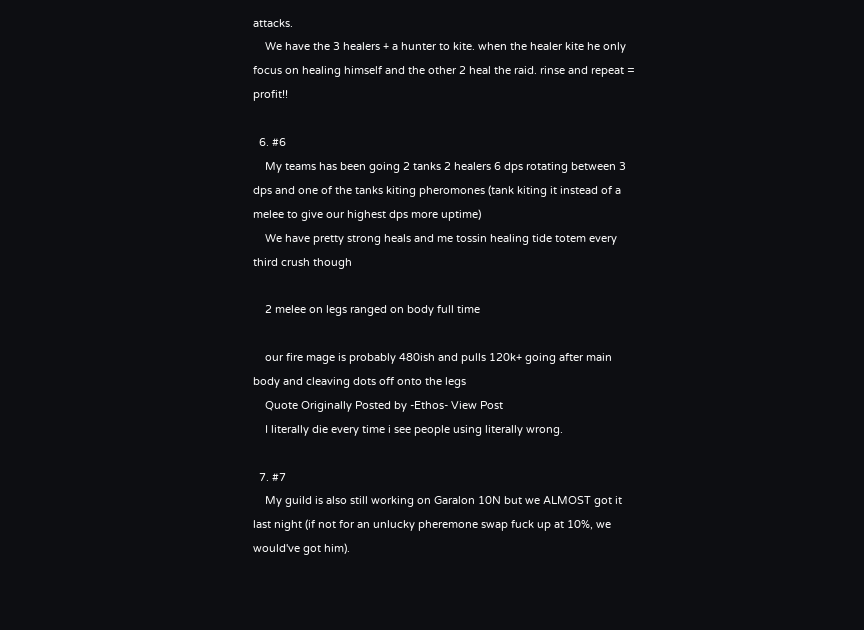attacks.
    We have the 3 healers + a hunter to kite. when the healer kite he only focus on healing himself and the other 2 heal the raid. rinse and repeat = profit!!

  6. #6
    My teams has been going 2 tanks 2 healers 6 dps rotating between 3 dps and one of the tanks kiting pheromones (tank kiting it instead of a melee to give our highest dps more uptime)
    We have pretty strong heals and me tossin healing tide totem every third crush though

    2 melee on legs ranged on body full time

    our fire mage is probably 480ish and pulls 120k+ going after main body and cleaving dots off onto the legs
    Quote Originally Posted by -Ethos- View Post
    I literally die every time i see people using literally wrong.

  7. #7
    My guild is also still working on Garalon 10N but we ALMOST got it last night (if not for an unlucky pheremone swap fuck up at 10%, we would've got him).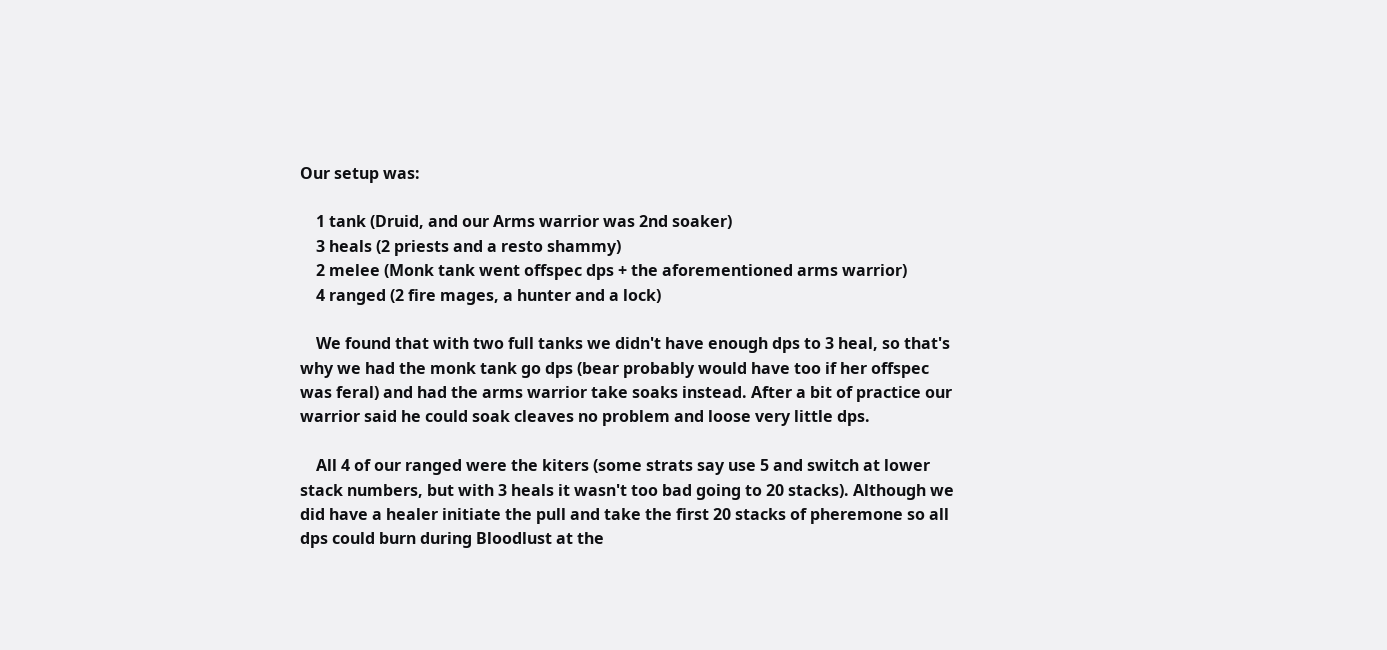Our setup was:

    1 tank (Druid, and our Arms warrior was 2nd soaker)
    3 heals (2 priests and a resto shammy)
    2 melee (Monk tank went offspec dps + the aforementioned arms warrior)
    4 ranged (2 fire mages, a hunter and a lock)

    We found that with two full tanks we didn't have enough dps to 3 heal, so that's why we had the monk tank go dps (bear probably would have too if her offspec was feral) and had the arms warrior take soaks instead. After a bit of practice our warrior said he could soak cleaves no problem and loose very little dps.

    All 4 of our ranged were the kiters (some strats say use 5 and switch at lower stack numbers, but with 3 heals it wasn't too bad going to 20 stacks). Although we did have a healer initiate the pull and take the first 20 stacks of pheremone so all dps could burn during Bloodlust at the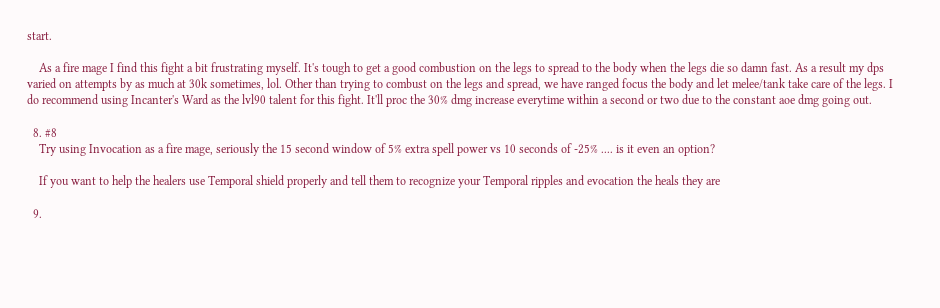start.

    As a fire mage I find this fight a bit frustrating myself. It's tough to get a good combustion on the legs to spread to the body when the legs die so damn fast. As a result my dps varied on attempts by as much at 30k sometimes, lol. Other than trying to combust on the legs and spread, we have ranged focus the body and let melee/tank take care of the legs. I do recommend using Incanter's Ward as the lvl90 talent for this fight. It'll proc the 30% dmg increase everytime within a second or two due to the constant aoe dmg going out.

  8. #8
    Try using Invocation as a fire mage, seriously the 15 second window of 5% extra spell power vs 10 seconds of -25% .... is it even an option?

    If you want to help the healers use Temporal shield properly and tell them to recognize your Temporal ripples and evocation the heals they are

  9.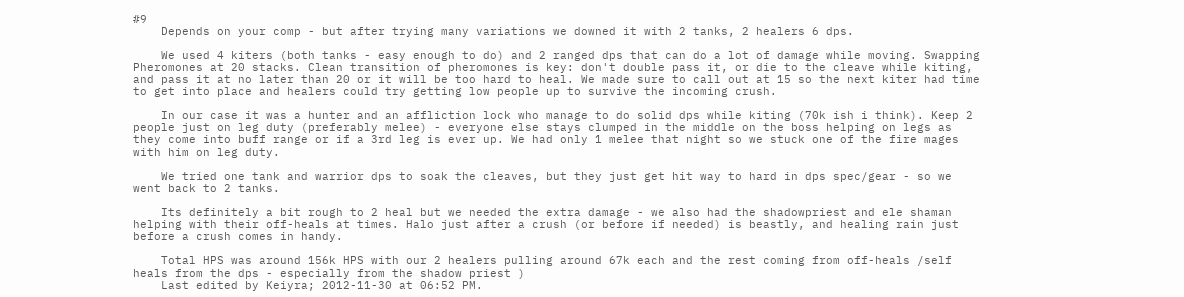#9
    Depends on your comp - but after trying many variations we downed it with 2 tanks, 2 healers 6 dps.

    We used 4 kiters (both tanks - easy enough to do) and 2 ranged dps that can do a lot of damage while moving. Swapping Pheromones at 20 stacks. Clean transition of pheromones is key: don't double pass it, or die to the cleave while kiting, and pass it at no later than 20 or it will be too hard to heal. We made sure to call out at 15 so the next kiter had time to get into place and healers could try getting low people up to survive the incoming crush.

    In our case it was a hunter and an affliction lock who manage to do solid dps while kiting (70k ish i think). Keep 2 people just on leg duty (preferably melee) - everyone else stays clumped in the middle on the boss helping on legs as they come into buff range or if a 3rd leg is ever up. We had only 1 melee that night so we stuck one of the fire mages with him on leg duty.

    We tried one tank and warrior dps to soak the cleaves, but they just get hit way to hard in dps spec/gear - so we went back to 2 tanks.

    Its definitely a bit rough to 2 heal but we needed the extra damage - we also had the shadowpriest and ele shaman helping with their off-heals at times. Halo just after a crush (or before if needed) is beastly, and healing rain just before a crush comes in handy.

    Total HPS was around 156k HPS with our 2 healers pulling around 67k each and the rest coming from off-heals /self heals from the dps - especially from the shadow priest )
    Last edited by Keiyra; 2012-11-30 at 06:52 PM.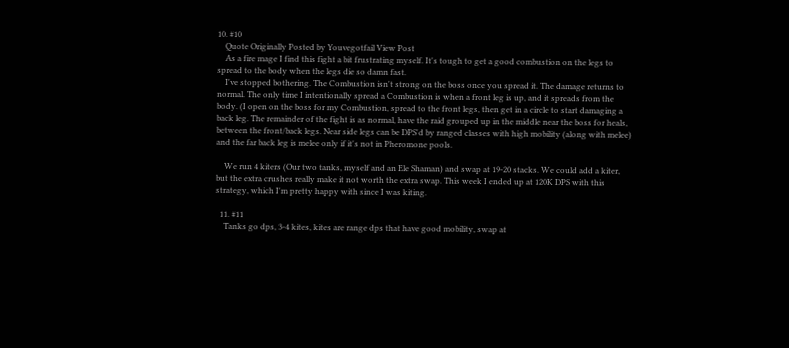10. #10
    Quote Originally Posted by Youvegotfail View Post
    As a fire mage I find this fight a bit frustrating myself. It's tough to get a good combustion on the legs to spread to the body when the legs die so damn fast.
    I've stopped bothering. The Combustion isn't strong on the boss once you spread it. The damage returns to normal. The only time I intentionally spread a Combustion is when a front leg is up, and it spreads from the body. (I open on the boss for my Combustion, spread to the front legs, then get in a circle to start damaging a back leg. The remainder of the fight is as normal, have the raid grouped up in the middle near the boss for heals, between the front/back legs. Near side legs can be DPS'd by ranged classes with high mobility (along with melee) and the far back leg is melee only if it's not in Pheromone pools.

    We run 4 kiters (Our two tanks, myself and an Ele Shaman) and swap at 19-20 stacks. We could add a kiter, but the extra crushes really make it not worth the extra swap. This week I ended up at 120K DPS with this strategy, which I'm pretty happy with since I was kiting.

  11. #11
    Tanks go dps, 3-4 kites, kites are range dps that have good mobility, swap at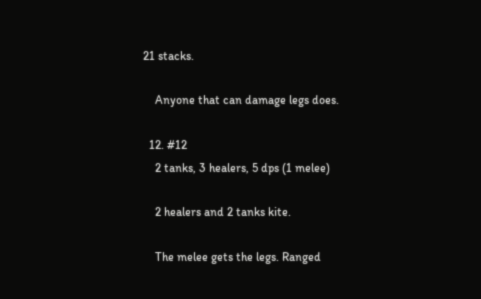21 stacks.

    Anyone that can damage legs does.

  12. #12
    2 tanks, 3 healers, 5 dps (1 melee)

    2 healers and 2 tanks kite.

    The melee gets the legs. Ranged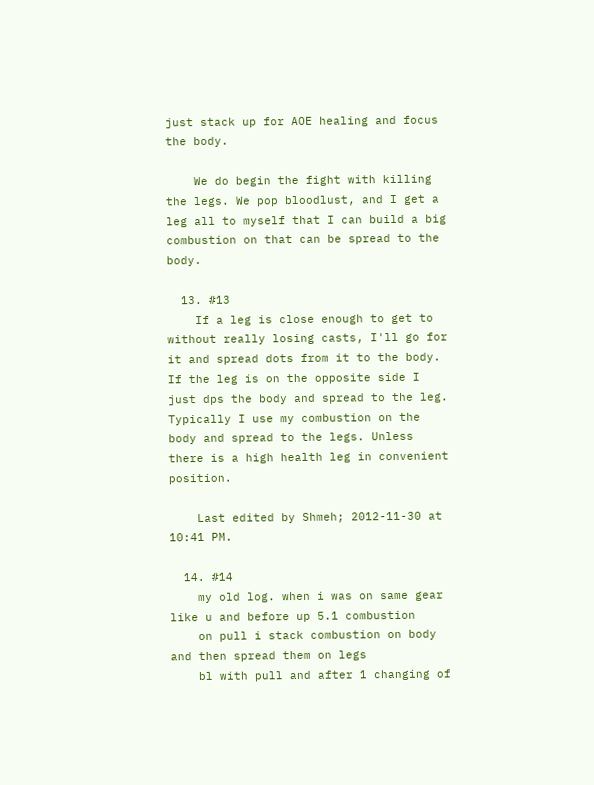just stack up for AOE healing and focus the body.

    We do begin the fight with killing the legs. We pop bloodlust, and I get a leg all to myself that I can build a big combustion on that can be spread to the body.

  13. #13
    If a leg is close enough to get to without really losing casts, I'll go for it and spread dots from it to the body. If the leg is on the opposite side I just dps the body and spread to the leg. Typically I use my combustion on the body and spread to the legs. Unless there is a high health leg in convenient position.

    Last edited by Shmeh; 2012-11-30 at 10:41 PM.

  14. #14
    my old log. when i was on same gear like u and before up 5.1 combustion
    on pull i stack combustion on body and then spread them on legs
    bl with pull and after 1 changing of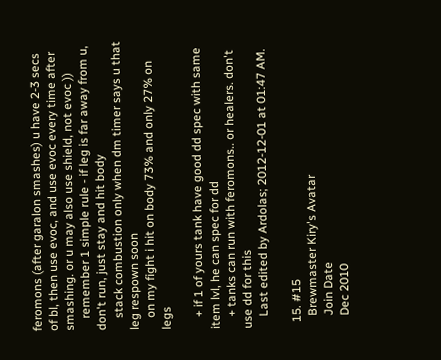feromons (after garalon smashes) u have 2-3 secs of bl, then use evoc, and use evoc every time after smashing. or u may also use shield, not evoc ))
    remember 1 simple rule - if leg is far away from u, don't run, just stay and hit body
    stack combustion only when dm timer says u that leg respown soon
    on my fight i hit on body 73% and only 27% on legs

    + if 1 of yours tank have good dd spec with same item lvl, he can spec for dd
    + tanks can run with feromons.. or healers. don't use dd for this
    Last edited by Ardolas; 2012-12-01 at 01:47 AM.

  15. #15
    Brewmaster Kiry's Avatar
    Join Date
    Dec 2010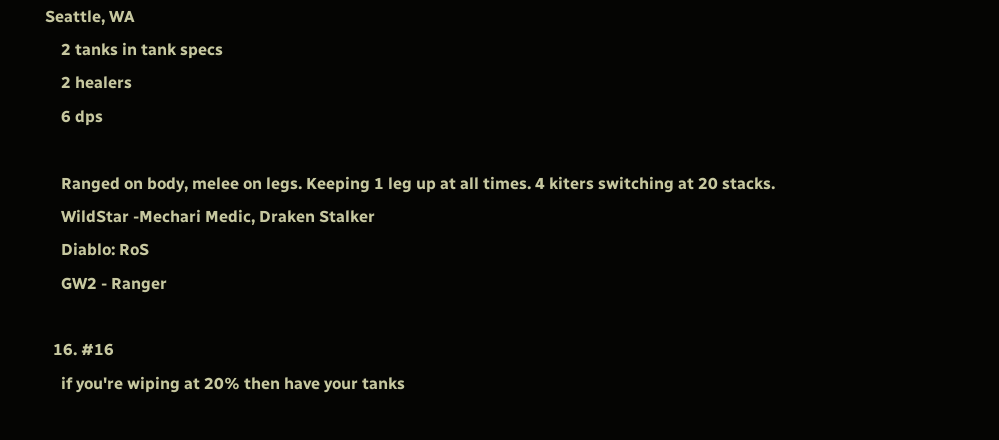Seattle, WA
    2 tanks in tank specs
    2 healers
    6 dps

    Ranged on body, melee on legs. Keeping 1 leg up at all times. 4 kiters switching at 20 stacks.
    WildStar -Mechari Medic, Draken Stalker
    Diablo: RoS
    GW2 - Ranger

  16. #16
    if you're wiping at 20% then have your tanks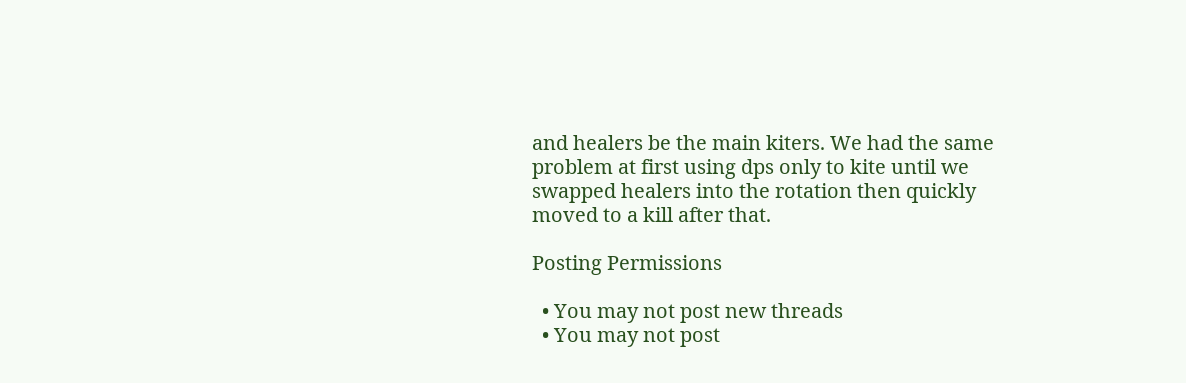and healers be the main kiters. We had the same problem at first using dps only to kite until we swapped healers into the rotation then quickly moved to a kill after that.

Posting Permissions

  • You may not post new threads
  • You may not post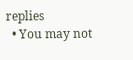replies
  • You may not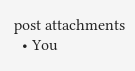post attachments
  • You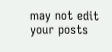may not edit your posts